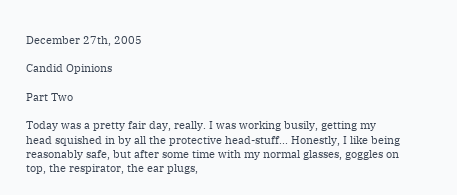December 27th, 2005

Candid Opinions

Part Two

Today was a pretty fair day, really. I was working busily, getting my head squished in by all the protective head-stuff... Honestly, I like being reasonably safe, but after some time with my normal glasses, goggles on top, the respirator, the ear plugs,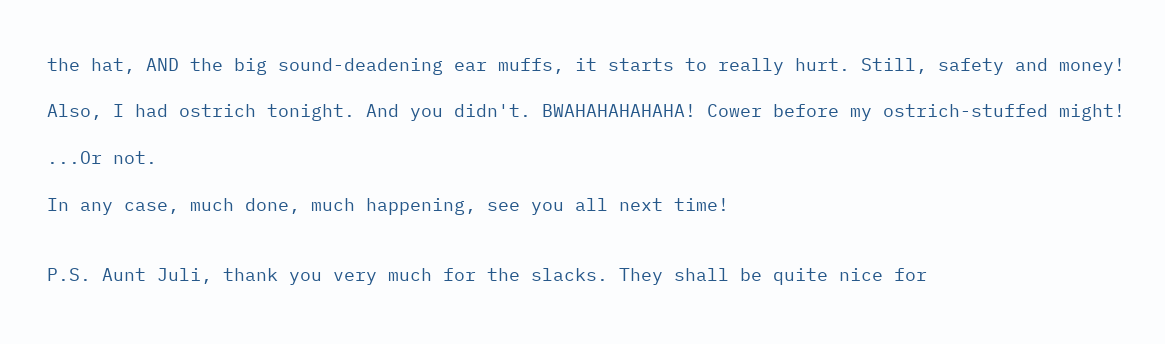the hat, AND the big sound-deadening ear muffs, it starts to really hurt. Still, safety and money!

Also, I had ostrich tonight. And you didn't. BWAHAHAHAHAHA! Cower before my ostrich-stuffed might!

...Or not.

In any case, much done, much happening, see you all next time!


P.S. Aunt Juli, thank you very much for the slacks. They shall be quite nice for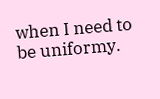when I need to be uniformy.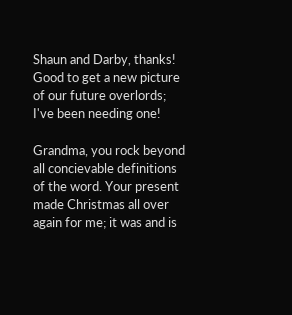Shaun and Darby, thanks! Good to get a new picture of our future overlords; I've been needing one!

Grandma, you rock beyond all concievable definitions of the word. Your present made Christmas all over again for me; it was and is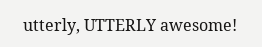utterly, UTTERLY awesome!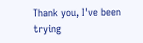Thank you, I've been trying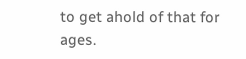to get ahold of that for ages.